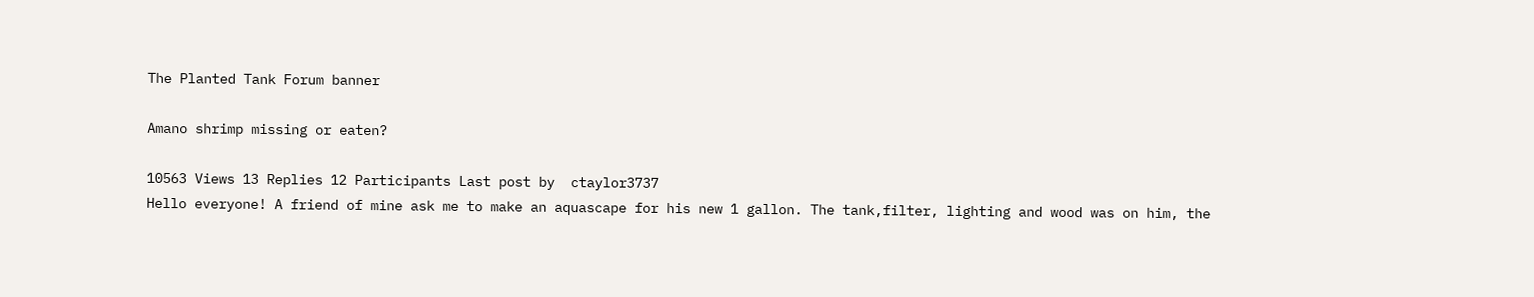The Planted Tank Forum banner

Amano shrimp missing or eaten?

10563 Views 13 Replies 12 Participants Last post by  ctaylor3737
Hello everyone! A friend of mine ask me to make an aquascape for his new 1 gallon. The tank,filter, lighting and wood was on him, the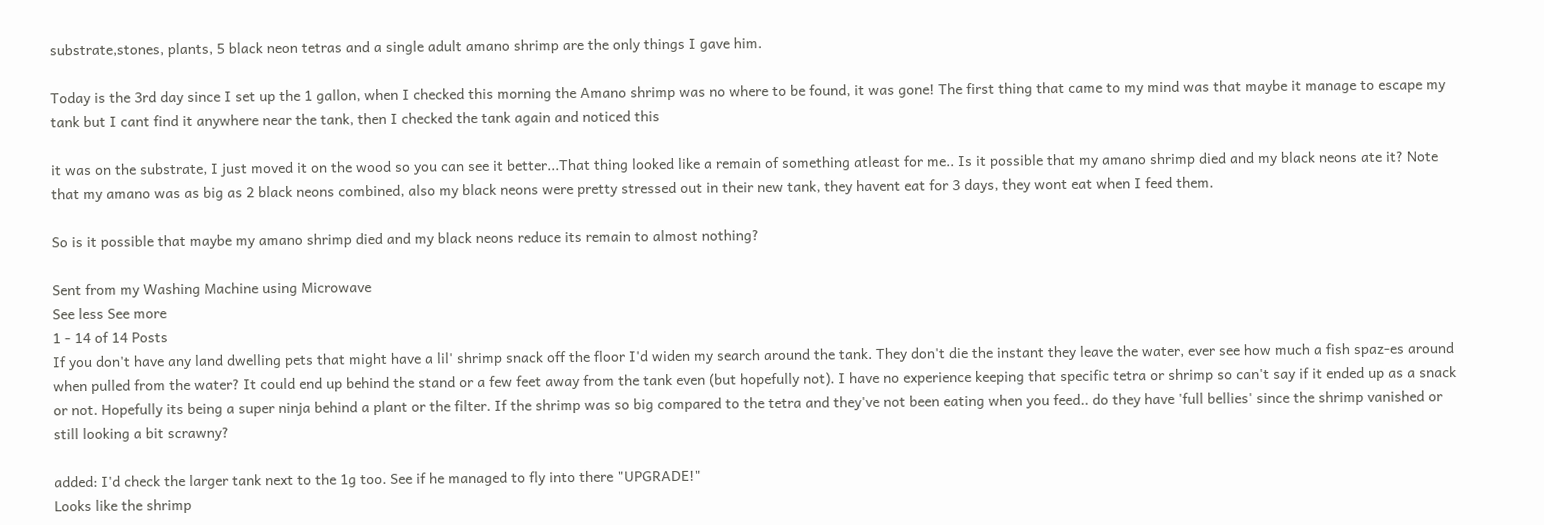substrate,stones, plants, 5 black neon tetras and a single adult amano shrimp are the only things I gave him.

Today is the 3rd day since I set up the 1 gallon, when I checked this morning the Amano shrimp was no where to be found, it was gone! The first thing that came to my mind was that maybe it manage to escape my tank but I cant find it anywhere near the tank, then I checked the tank again and noticed this

it was on the substrate, I just moved it on the wood so you can see it better...That thing looked like a remain of something atleast for me.. Is it possible that my amano shrimp died and my black neons ate it? Note that my amano was as big as 2 black neons combined, also my black neons were pretty stressed out in their new tank, they havent eat for 3 days, they wont eat when I feed them.

So is it possible that maybe my amano shrimp died and my black neons reduce its remain to almost nothing?

Sent from my Washing Machine using Microwave
See less See more
1 - 14 of 14 Posts
If you don't have any land dwelling pets that might have a lil' shrimp snack off the floor I'd widen my search around the tank. They don't die the instant they leave the water, ever see how much a fish spaz-es around when pulled from the water? It could end up behind the stand or a few feet away from the tank even (but hopefully not). I have no experience keeping that specific tetra or shrimp so can't say if it ended up as a snack or not. Hopefully its being a super ninja behind a plant or the filter. If the shrimp was so big compared to the tetra and they've not been eating when you feed.. do they have 'full bellies' since the shrimp vanished or still looking a bit scrawny?

added: I'd check the larger tank next to the 1g too. See if he managed to fly into there "UPGRADE!"
Looks like the shrimp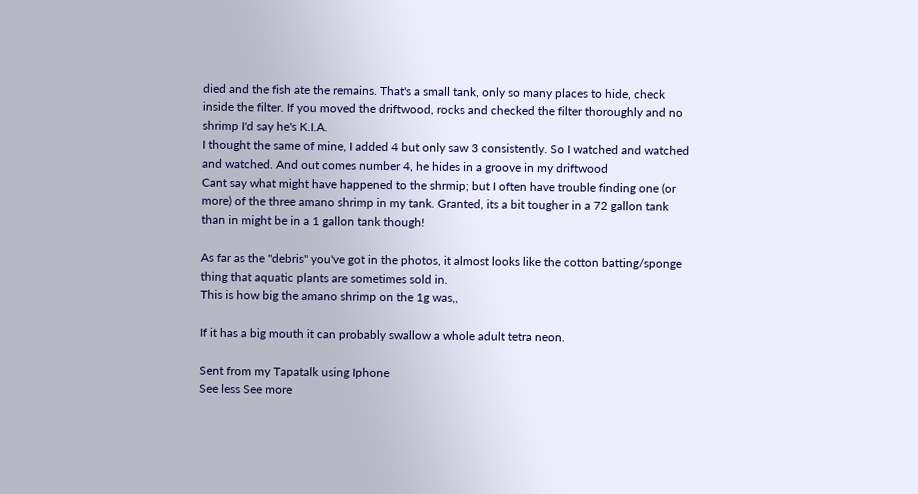died and the fish ate the remains. That's a small tank, only so many places to hide, check inside the filter. If you moved the driftwood, rocks and checked the filter thoroughly and no shrimp I'd say he's K.I.A.
I thought the same of mine, I added 4 but only saw 3 consistently. So I watched and watched and watched. And out comes number 4, he hides in a groove in my driftwood
Cant say what might have happened to the shrmip; but I often have trouble finding one (or more) of the three amano shrimp in my tank. Granted, its a bit tougher in a 72 gallon tank than in might be in a 1 gallon tank though!

As far as the "debris" you've got in the photos, it almost looks like the cotton batting/sponge thing that aquatic plants are sometimes sold in.
This is how big the amano shrimp on the 1g was,,

If it has a big mouth it can probably swallow a whole adult tetra neon.

Sent from my Tapatalk using Iphone
See less See more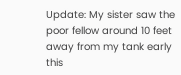Update: My sister saw the poor fellow around 10 feet away from my tank early this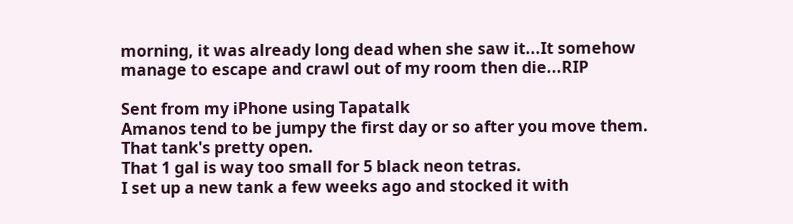morning, it was already long dead when she saw it...It somehow manage to escape and crawl out of my room then die...RIP

Sent from my iPhone using Tapatalk
Amanos tend to be jumpy the first day or so after you move them. That tank's pretty open.
That 1 gal is way too small for 5 black neon tetras.
I set up a new tank a few weeks ago and stocked it with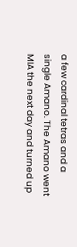a few cardinal tetras and a single Amano. The Amano went MIA the next day and turned up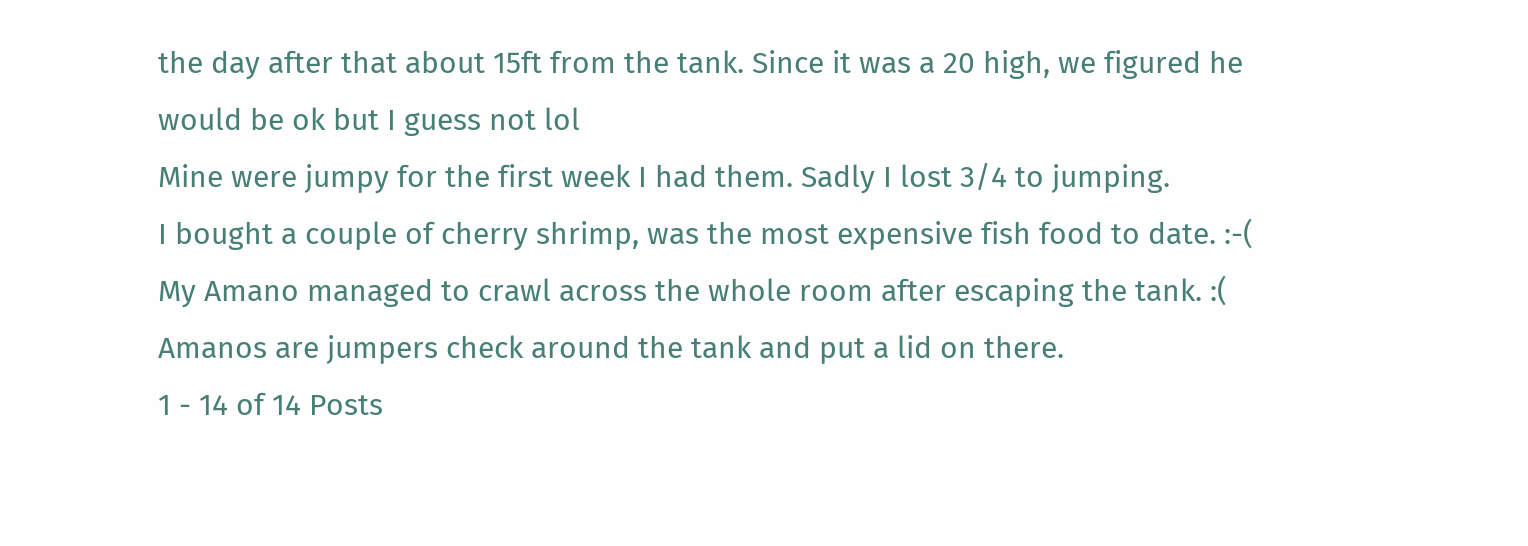the day after that about 15ft from the tank. Since it was a 20 high, we figured he would be ok but I guess not lol
Mine were jumpy for the first week I had them. Sadly I lost 3/4 to jumping.
I bought a couple of cherry shrimp, was the most expensive fish food to date. :-(
My Amano managed to crawl across the whole room after escaping the tank. :(
Amanos are jumpers check around the tank and put a lid on there.
1 - 14 of 14 Posts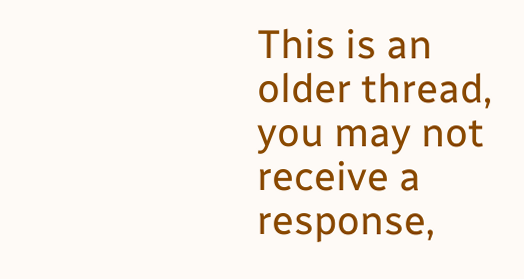This is an older thread, you may not receive a response,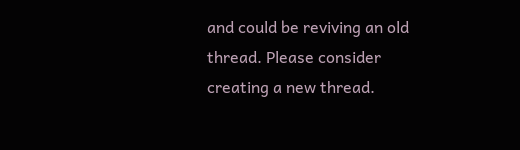and could be reviving an old thread. Please consider creating a new thread.